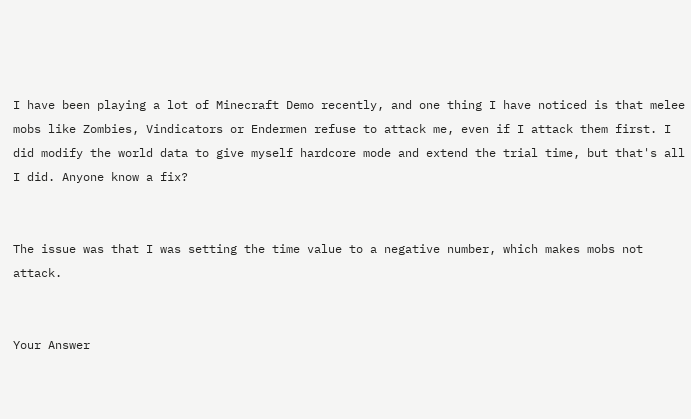I have been playing a lot of Minecraft Demo recently, and one thing I have noticed is that melee mobs like Zombies, Vindicators or Endermen refuse to attack me, even if I attack them first. I did modify the world data to give myself hardcore mode and extend the trial time, but that's all I did. Anyone know a fix?


The issue was that I was setting the time value to a negative number, which makes mobs not attack.


Your Answer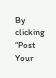By clicking “Post Your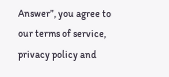Answer”, you agree to our terms of service, privacy policy and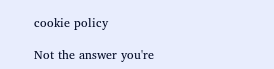cookie policy

Not the answer you're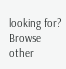looking for? Browse other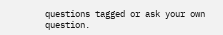questions tagged or ask your own question.